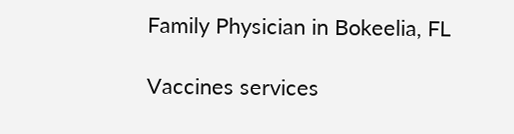Family Physician in Bokeelia, FL

Vaccines services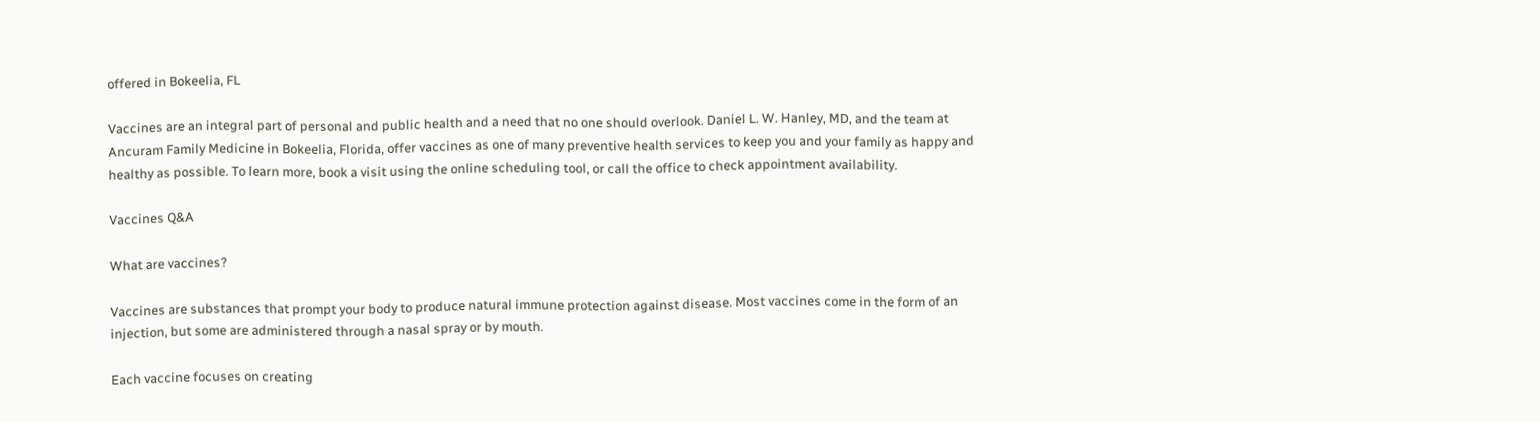offered in Bokeelia, FL

Vaccines are an integral part of personal and public health and a need that no one should overlook. Daniel L. W. Hanley, MD, and the team at Ancuram Family Medicine in Bokeelia, Florida, offer vaccines as one of many preventive health services to keep you and your family as happy and healthy as possible. To learn more, book a visit using the online scheduling tool, or call the office to check appointment availability.

Vaccines Q&A

What are vaccines?

Vaccines are substances that prompt your body to produce natural immune protection against disease. Most vaccines come in the form of an injection, but some are administered through a nasal spray or by mouth.

Each vaccine focuses on creating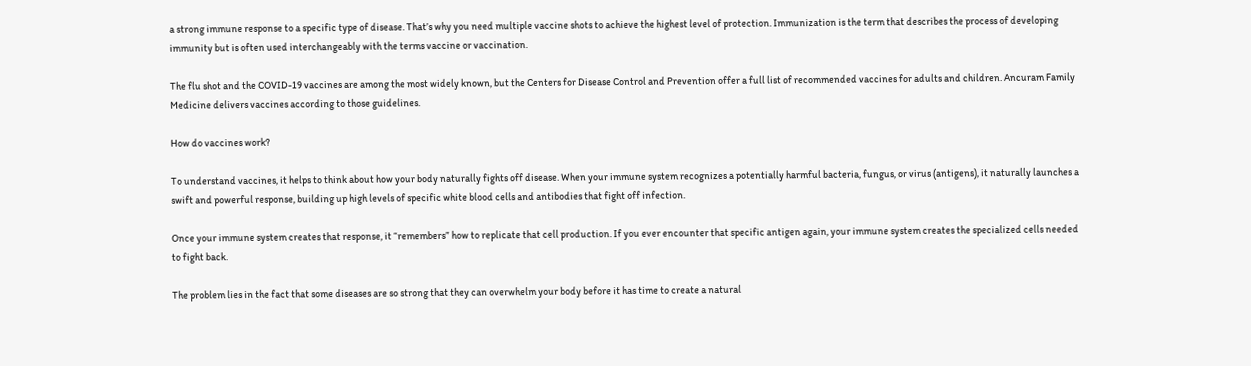a strong immune response to a specific type of disease. That’s why you need multiple vaccine shots to achieve the highest level of protection. Immunization is the term that describes the process of developing immunity but is often used interchangeably with the terms vaccine or vaccination.

The flu shot and the COVID-19 vaccines are among the most widely known, but the Centers for Disease Control and Prevention offer a full list of recommended vaccines for adults and children. Ancuram Family Medicine delivers vaccines according to those guidelines.

How do vaccines work?

To understand vaccines, it helps to think about how your body naturally fights off disease. When your immune system recognizes a potentially harmful bacteria, fungus, or virus (antigens), it naturally launches a swift and powerful response, building up high levels of specific white blood cells and antibodies that fight off infection.

Once your immune system creates that response, it “remembers” how to replicate that cell production. If you ever encounter that specific antigen again, your immune system creates the specialized cells needed to fight back.

The problem lies in the fact that some diseases are so strong that they can overwhelm your body before it has time to create a natural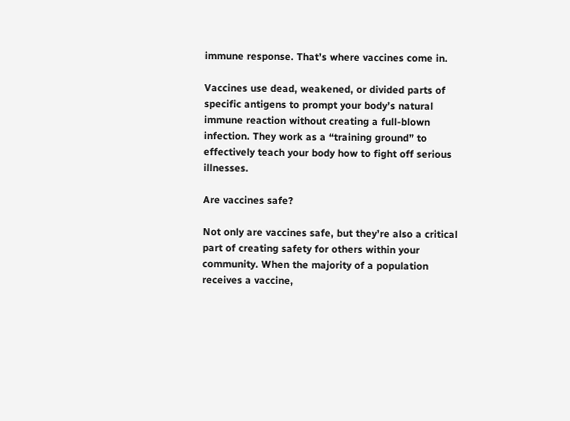immune response. That’s where vaccines come in.

Vaccines use dead, weakened, or divided parts of specific antigens to prompt your body’s natural immune reaction without creating a full-blown infection. They work as a “training ground” to effectively teach your body how to fight off serious illnesses.

Are vaccines safe?

Not only are vaccines safe, but they’re also a critical part of creating safety for others within your community. When the majority of a population receives a vaccine,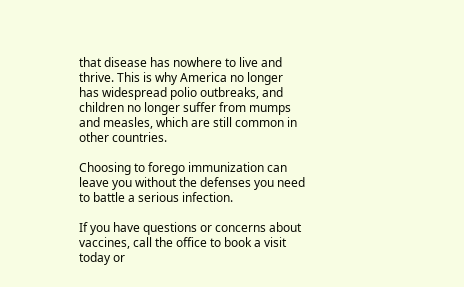that disease has nowhere to live and thrive. This is why America no longer has widespread polio outbreaks, and children no longer suffer from mumps and measles, which are still common in other countries.

Choosing to forego immunization can leave you without the defenses you need to battle a serious infection.

If you have questions or concerns about vaccines, call the office to book a visit today or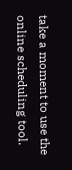take a moment to use the online scheduling tool.